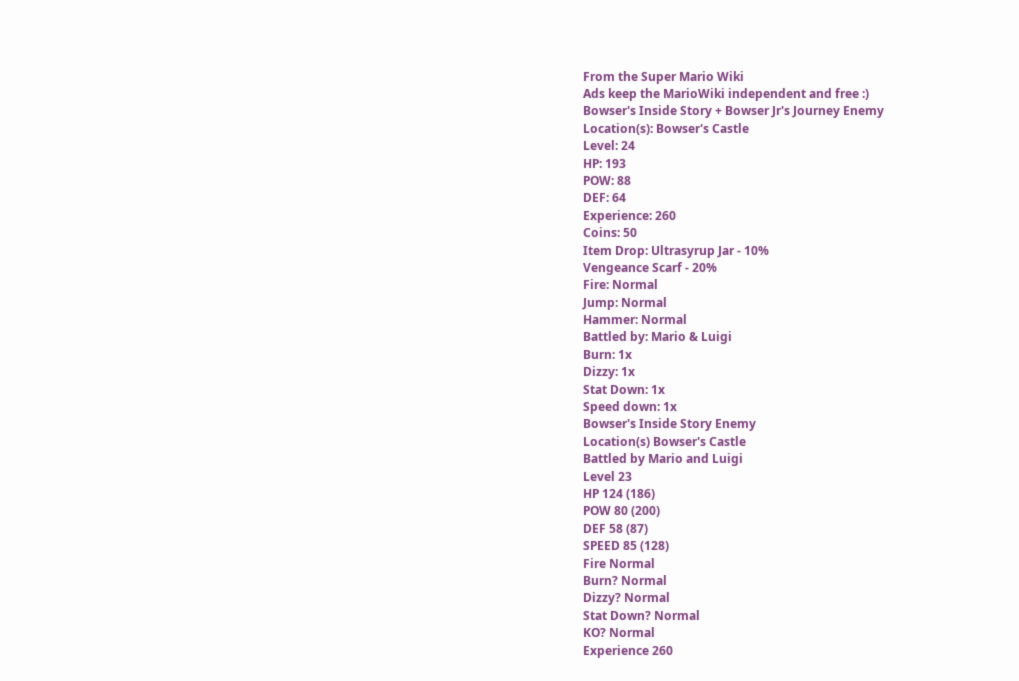From the Super Mario Wiki
Ads keep the MarioWiki independent and free :)
Bowser's Inside Story + Bowser Jr's Journey Enemy
Location(s): Bowser's Castle
Level: 24
HP: 193
POW: 88
DEF: 64
Experience: 260
Coins: 50
Item Drop: Ultrasyrup Jar - 10%
Vengeance Scarf - 20%
Fire: Normal
Jump: Normal
Hammer: Normal
Battled by: Mario & Luigi
Burn: 1x
Dizzy: 1x
Stat Down: 1x
Speed down: 1x
Bowser's Inside Story Enemy
Location(s) Bowser's Castle
Battled by Mario and Luigi
Level 23
HP 124 (186)
POW 80 (200)
DEF 58 (87)
SPEED 85 (128)
Fire Normal
Burn? Normal
Dizzy? Normal
Stat Down? Normal
KO? Normal
Experience 260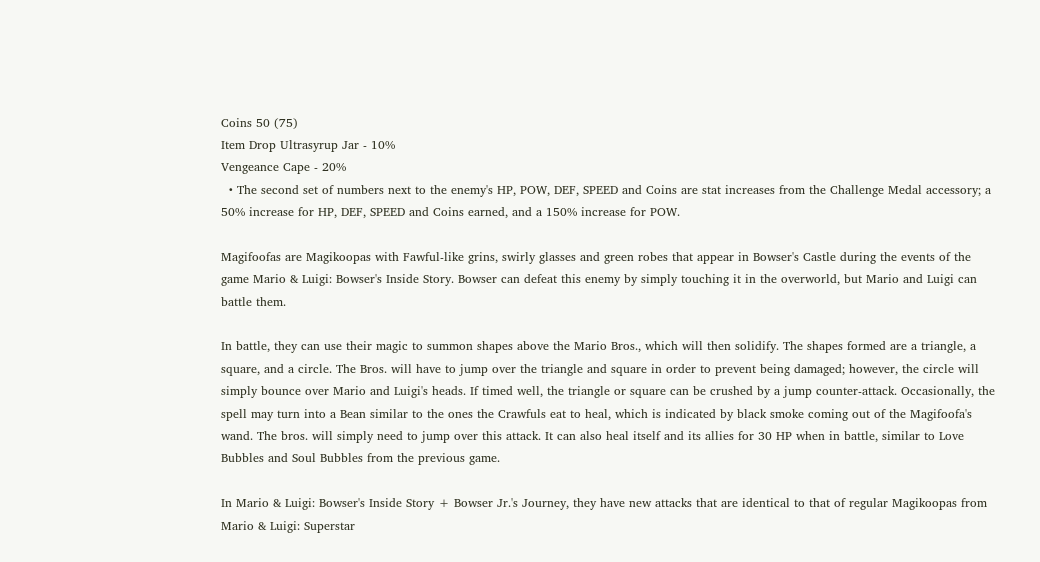Coins 50 (75)
Item Drop Ultrasyrup Jar - 10%
Vengeance Cape - 20%
  • The second set of numbers next to the enemy's HP, POW, DEF, SPEED and Coins are stat increases from the Challenge Medal accessory; a 50% increase for HP, DEF, SPEED and Coins earned, and a 150% increase for POW.

Magifoofas are Magikoopas with Fawful-like grins, swirly glasses and green robes that appear in Bowser's Castle during the events of the game Mario & Luigi: Bowser's Inside Story. Bowser can defeat this enemy by simply touching it in the overworld, but Mario and Luigi can battle them.

In battle, they can use their magic to summon shapes above the Mario Bros., which will then solidify. The shapes formed are a triangle, a square, and a circle. The Bros. will have to jump over the triangle and square in order to prevent being damaged; however, the circle will simply bounce over Mario and Luigi's heads. If timed well, the triangle or square can be crushed by a jump counter-attack. Occasionally, the spell may turn into a Bean similar to the ones the Crawfuls eat to heal, which is indicated by black smoke coming out of the Magifoofa's wand. The bros. will simply need to jump over this attack. It can also heal itself and its allies for 30 HP when in battle, similar to Love Bubbles and Soul Bubbles from the previous game.

In Mario & Luigi: Bowser's Inside Story + Bowser Jr.'s Journey, they have new attacks that are identical to that of regular Magikoopas from Mario & Luigi: Superstar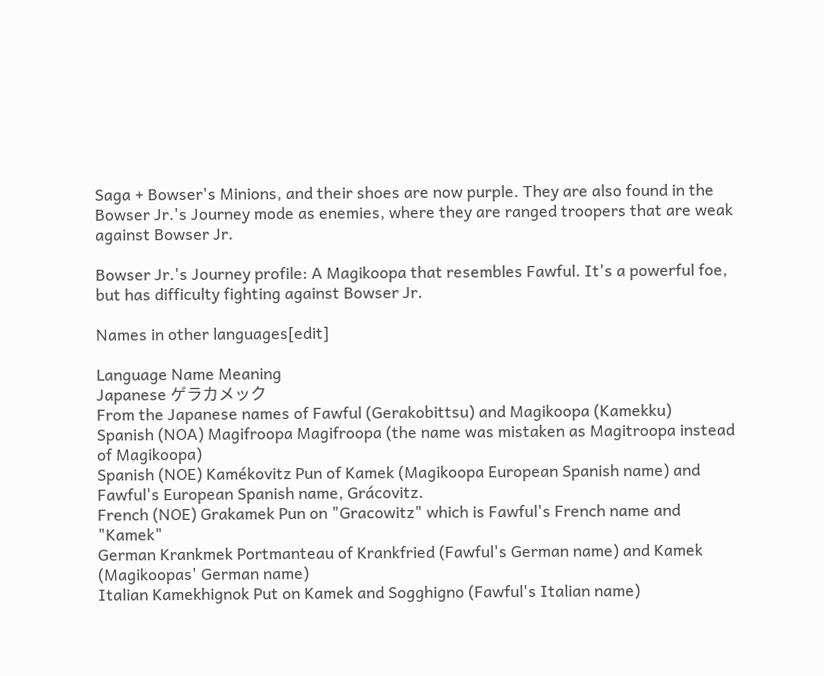Saga + Bowser's Minions, and their shoes are now purple. They are also found in the Bowser Jr.'s Journey mode as enemies, where they are ranged troopers that are weak against Bowser Jr.

Bowser Jr.'s Journey profile: A Magikoopa that resembles Fawful. It's a powerful foe, but has difficulty fighting against Bowser Jr.

Names in other languages[edit]

Language Name Meaning
Japanese ゲラカメック
From the Japanese names of Fawful (Gerakobittsu) and Magikoopa (Kamekku)
Spanish (NOA) Magifroopa Magifroopa (the name was mistaken as Magitroopa instead of Magikoopa)
Spanish (NOE) Kamékovitz Pun of Kamek (Magikoopa European Spanish name) and Fawful's European Spanish name, Grácovitz.
French (NOE) Grakamek Pun on "Gracowitz" which is Fawful's French name and "Kamek"
German Krankmek Portmanteau of Krankfried (Fawful's German name) and Kamek (Magikoopas' German name)
Italian Kamekhignok Put on Kamek and Sogghigno (Fawful's Italian name)